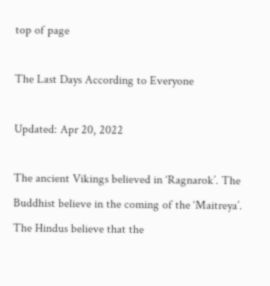top of page

The Last Days According to Everyone

Updated: Apr 20, 2022

The ancient Vikings believed in ‘Ragnarok’. The Buddhist believe in the coming of the ‘Maitreya’. The Hindus believe that the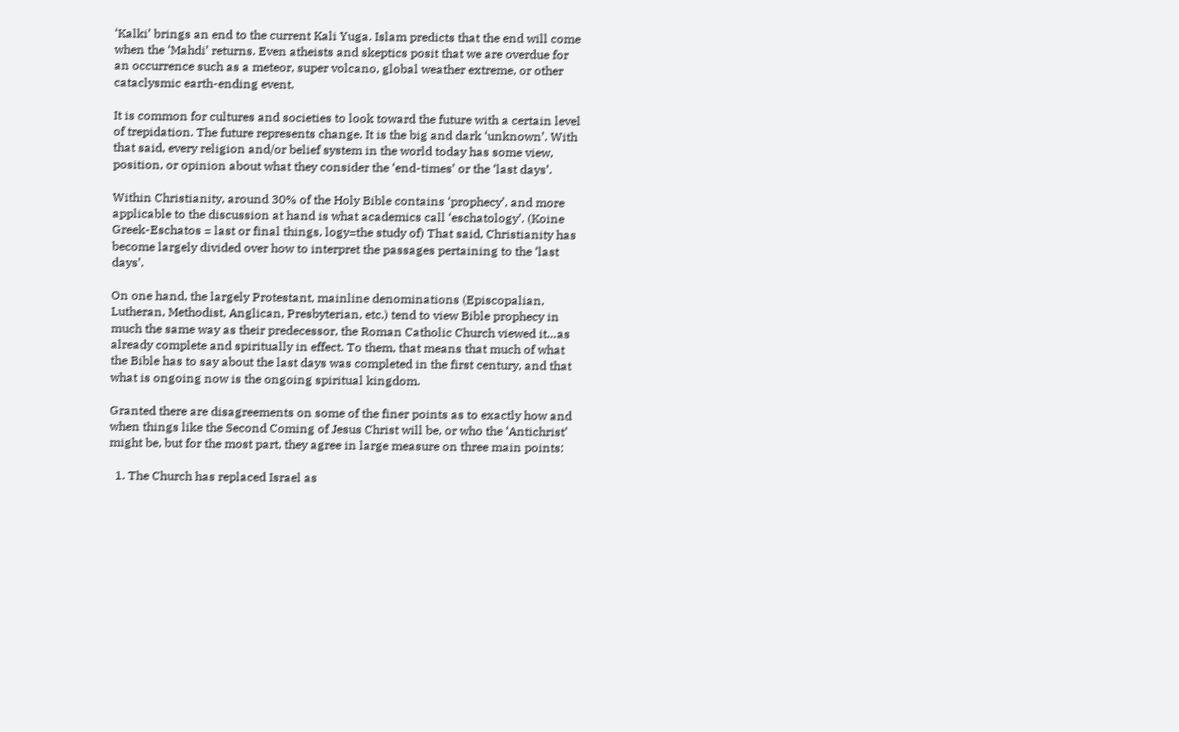‘Kalki’ brings an end to the current Kali Yuga. Islam predicts that the end will come when the ‘Mahdi’ returns. Even atheists and skeptics posit that we are overdue for an occurrence such as a meteor, super volcano, global weather extreme, or other cataclysmic earth-ending event.

It is common for cultures and societies to look toward the future with a certain level of trepidation. The future represents change. It is the big and dark ‘unknown’. With that said, every religion and/or belief system in the world today has some view, position, or opinion about what they consider the ‘end-times’ or the ‘last days’.

Within Christianity, around 30% of the Holy Bible contains ‘prophecy’, and more applicable to the discussion at hand is what academics call ‘eschatology’. (Koine Greek-Eschatos = last or final things, logy=the study of) That said, Christianity has become largely divided over how to interpret the passages pertaining to the ‘last days’.

On one hand, the largely Protestant, mainline denominations (Episcopalian, Lutheran, Methodist, Anglican, Presbyterian, etc.) tend to view Bible prophecy in much the same way as their predecessor, the Roman Catholic Church viewed it…as already complete and spiritually in effect. To them, that means that much of what the Bible has to say about the last days was completed in the first century, and that what is ongoing now is the ongoing spiritual kingdom.

Granted there are disagreements on some of the finer points as to exactly how and when things like the Second Coming of Jesus Christ will be, or who the ‘Antichrist’ might be, but for the most part, they agree in large measure on three main points:

  1. The Church has replaced Israel as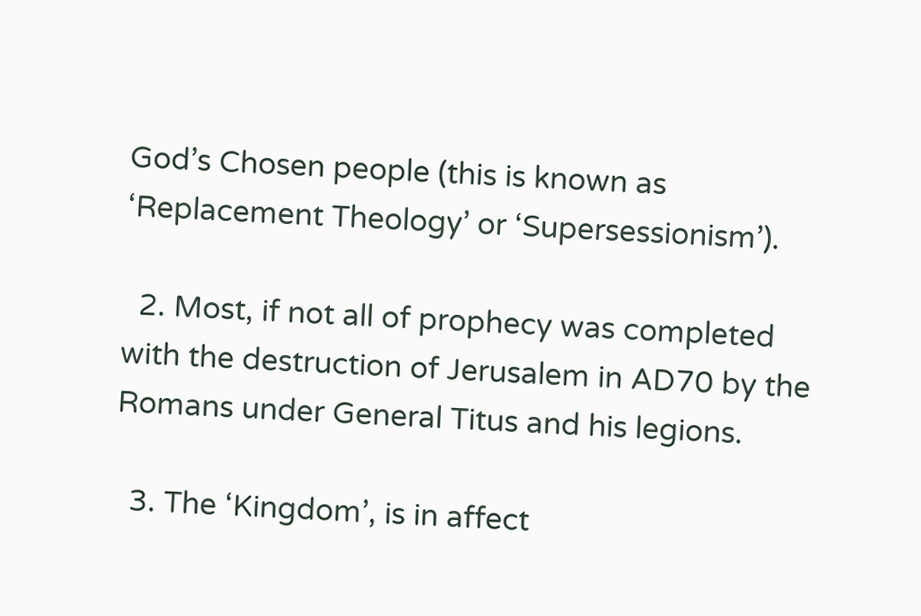God’s Chosen people (this is known as ‘Replacement Theology’ or ‘Supersessionism’).

  2. Most, if not all of prophecy was completed with the destruction of Jerusalem in AD70 by the Romans under General Titus and his legions.

  3. The ‘Kingdom’, is in affect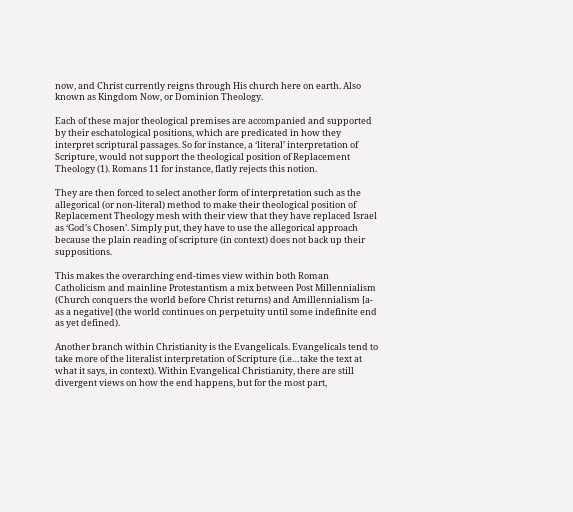now, and Christ currently reigns through His church here on earth. Also known as Kingdom Now, or Dominion Theology.

Each of these major theological premises are accompanied and supported by their eschatological positions, which are predicated in how they interpret scriptural passages. So for instance, a ‘literal’ interpretation of Scripture, would not support the theological position of Replacement Theology (1). Romans 11 for instance, flatly rejects this notion.

They are then forced to select another form of interpretation such as the allegorical (or non-literal) method to make their theological position of Replacement Theology mesh with their view that they have replaced Israel as ‘God’s Chosen’. Simply put, they have to use the allegorical approach because the plain reading of scripture (in context) does not back up their suppositions.

This makes the overarching end-times view within both Roman Catholicism and mainline Protestantism a mix between Post Millennialism (Church conquers the world before Christ returns) and Amillennialism [a-as a negative] (the world continues on perpetuity until some indefinite end as yet defined).

Another branch within Christianity is the Evangelicals. Evangelicals tend to take more of the literalist interpretation of Scripture (i.e…take the text at what it says, in context). Within Evangelical Christianity, there are still divergent views on how the end happens, but for the most part,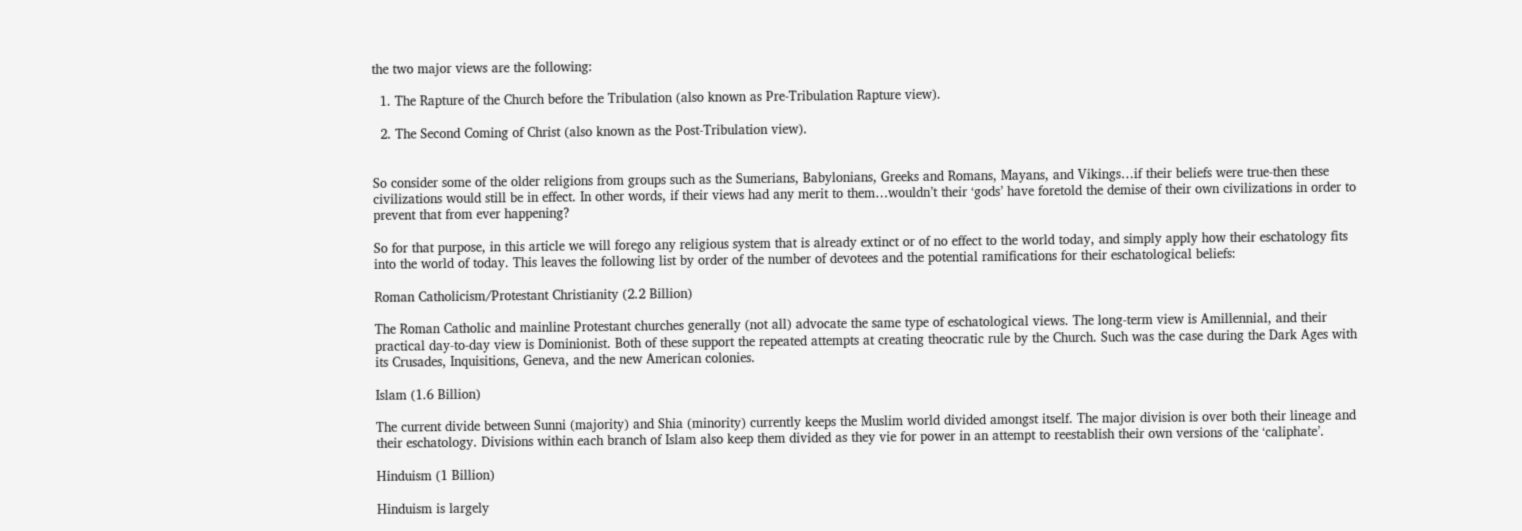the two major views are the following:

  1. The Rapture of the Church before the Tribulation (also known as Pre-Tribulation Rapture view).

  2. The Second Coming of Christ (also known as the Post-Tribulation view).


So consider some of the older religions from groups such as the Sumerians, Babylonians, Greeks and Romans, Mayans, and Vikings…if their beliefs were true-then these civilizations would still be in effect. In other words, if their views had any merit to them…wouldn’t their ‘gods’ have foretold the demise of their own civilizations in order to prevent that from ever happening?

So for that purpose, in this article we will forego any religious system that is already extinct or of no effect to the world today, and simply apply how their eschatology fits into the world of today. This leaves the following list by order of the number of devotees and the potential ramifications for their eschatological beliefs:

Roman Catholicism/Protestant Christianity (2.2 Billion)

The Roman Catholic and mainline Protestant churches generally (not all) advocate the same type of eschatological views. The long-term view is Amillennial, and their practical day-to-day view is Dominionist. Both of these support the repeated attempts at creating theocratic rule by the Church. Such was the case during the Dark Ages with its Crusades, Inquisitions, Geneva, and the new American colonies.

Islam (1.6 Billion)

The current divide between Sunni (majority) and Shia (minority) currently keeps the Muslim world divided amongst itself. The major division is over both their lineage and their eschatology. Divisions within each branch of Islam also keep them divided as they vie for power in an attempt to reestablish their own versions of the ‘caliphate’.

Hinduism (1 Billion)

Hinduism is largely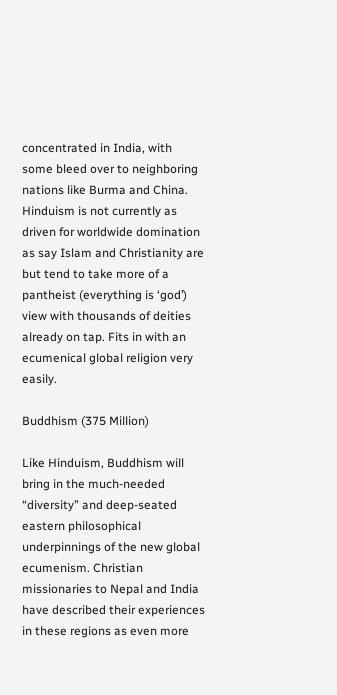concentrated in India, with some bleed over to neighboring nations like Burma and China. Hinduism is not currently as driven for worldwide domination as say Islam and Christianity are but tend to take more of a pantheist (everything is ‘god’) view with thousands of deities already on tap. Fits in with an ecumenical global religion very easily.

Buddhism (375 Million)

Like Hinduism, Buddhism will bring in the much-needed “diversity” and deep-seated eastern philosophical underpinnings of the new global ecumenism. Christian missionaries to Nepal and India have described their experiences in these regions as even more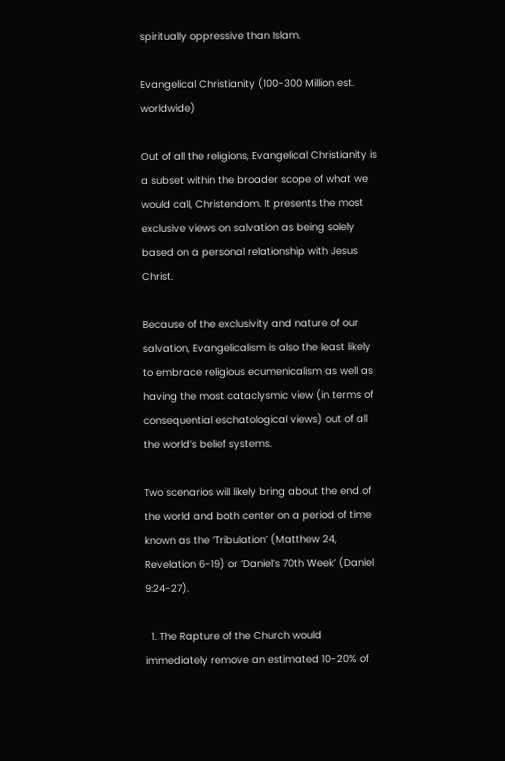spiritually oppressive than Islam.

Evangelical Christianity (100-300 Million est. worldwide)

Out of all the religions, Evangelical Christianity is a subset within the broader scope of what we would call, Christendom. It presents the most exclusive views on salvation as being solely based on a personal relationship with Jesus Christ.

Because of the exclusivity and nature of our salvation, Evangelicalism is also the least likely to embrace religious ecumenicalism as well as having the most cataclysmic view (in terms of consequential eschatological views) out of all the world’s belief systems.

Two scenarios will likely bring about the end of the world and both center on a period of time known as the ‘Tribulation’ (Matthew 24, Revelation 6-19) or ‘Daniel’s 70th Week’ (Daniel 9:24-27).

  1. The Rapture of the Church would immediately remove an estimated 10-20% of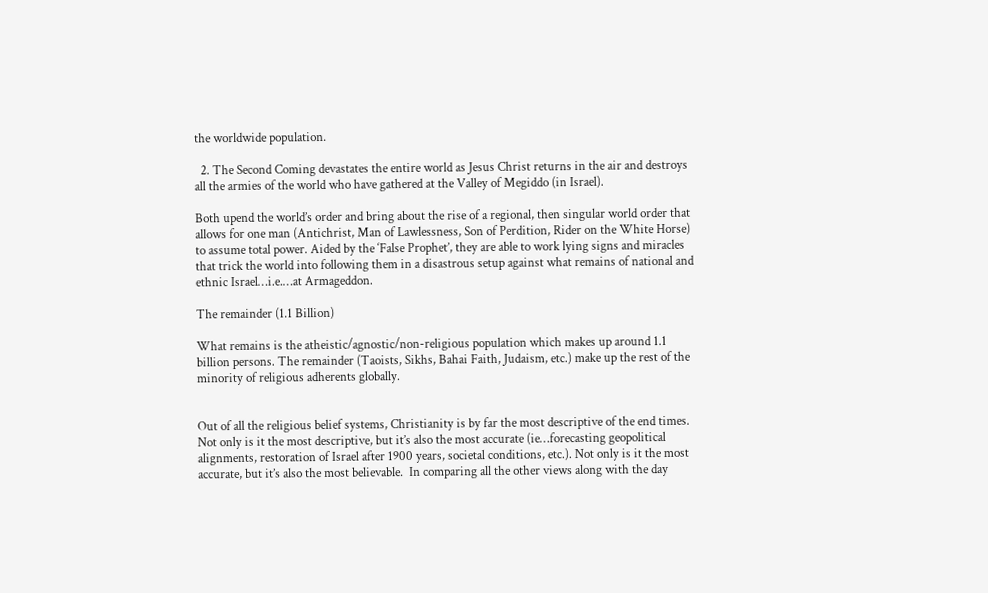the worldwide population.

  2. The Second Coming devastates the entire world as Jesus Christ returns in the air and destroys all the armies of the world who have gathered at the Valley of Megiddo (in Israel).

Both upend the world’s order and bring about the rise of a regional, then singular world order that allows for one man (Antichrist, Man of Lawlessness, Son of Perdition, Rider on the White Horse) to assume total power. Aided by the ‘False Prophet’, they are able to work lying signs and miracles that trick the world into following them in a disastrous setup against what remains of national and ethnic Israel…i.e.…at Armageddon.

The remainder (1.1 Billion)

What remains is the atheistic/agnostic/non-religious population which makes up around 1.1 billion persons. The remainder (Taoists, Sikhs, Bahai Faith, Judaism, etc.) make up the rest of the minority of religious adherents globally.


Out of all the religious belief systems, Christianity is by far the most descriptive of the end times. Not only is it the most descriptive, but it’s also the most accurate (ie…forecasting geopolitical alignments, restoration of Israel after 1900 years, societal conditions, etc.). Not only is it the most accurate, but it’s also the most believable.  In comparing all the other views along with the day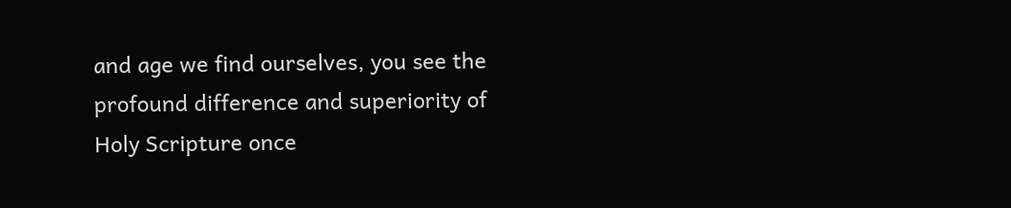and age we find ourselves, you see the profound difference and superiority of Holy Scripture once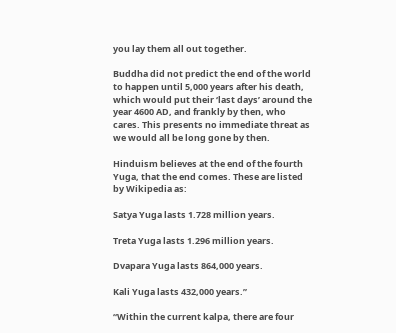you lay them all out together.

Buddha did not predict the end of the world to happen until 5,000 years after his death, which would put their ‘last days’ around the year 4600 AD, and frankly by then, who cares. This presents no immediate threat as we would all be long gone by then.

Hinduism believes at the end of the fourth Yuga, that the end comes. These are listed by Wikipedia as:

Satya Yuga lasts 1.728 million years.

Treta Yuga lasts 1.296 million years.

Dvapara Yuga lasts 864,000 years.

Kali Yuga lasts 432,000 years.”

“Within the current kalpa, there are four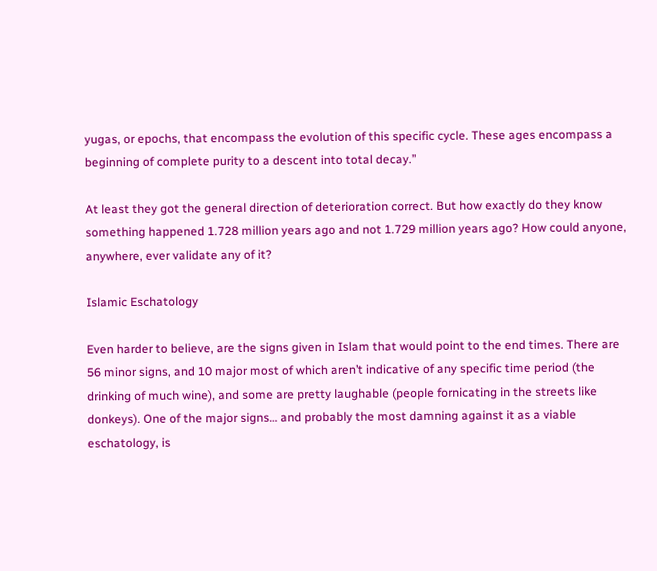yugas, or epochs, that encompass the evolution of this specific cycle. These ages encompass a beginning of complete purity to a descent into total decay.”

At least they got the general direction of deterioration correct. But how exactly do they know something happened 1.728 million years ago and not 1.729 million years ago? How could anyone, anywhere, ever validate any of it?

Islamic Eschatology

Even harder to believe, are the signs given in Islam that would point to the end times. There are 56 minor signs, and 10 major most of which aren’t indicative of any specific time period (the drinking of much wine), and some are pretty laughable (people fornicating in the streets like donkeys). One of the major signs… and probably the most damning against it as a viable eschatology, is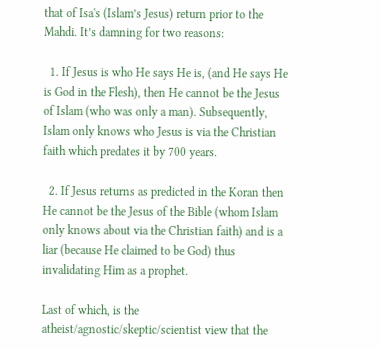that of Isa's (Islam’s Jesus) return prior to the Mahdi. It’s damning for two reasons:

  1. If Jesus is who He says He is, (and He says He is God in the Flesh), then He cannot be the Jesus of Islam (who was only a man). Subsequently, Islam only knows who Jesus is via the Christian faith which predates it by 700 years.

  2. If Jesus returns as predicted in the Koran then He cannot be the Jesus of the Bible (whom Islam only knows about via the Christian faith) and is a liar (because He claimed to be God) thus invalidating Him as a prophet.

Last of which, is the atheist/agnostic/skeptic/scientist view that the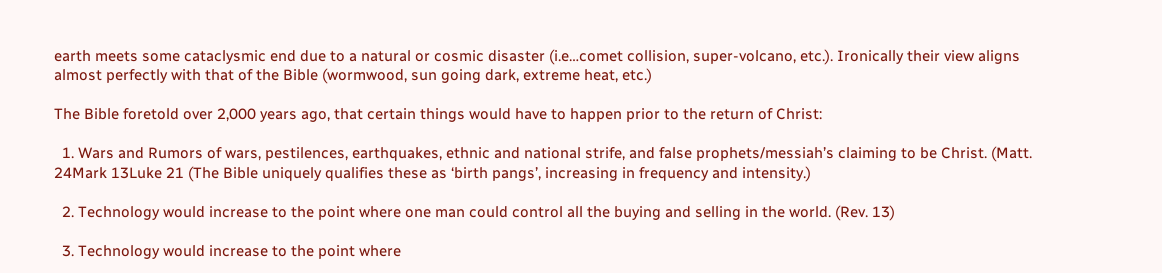earth meets some cataclysmic end due to a natural or cosmic disaster (i.e…comet collision, super-volcano, etc.). Ironically their view aligns almost perfectly with that of the Bible (wormwood, sun going dark, extreme heat, etc.)

The Bible foretold over 2,000 years ago, that certain things would have to happen prior to the return of Christ:

  1. Wars and Rumors of wars, pestilences, earthquakes, ethnic and national strife, and false prophets/messiah’s claiming to be Christ. (Matt. 24Mark 13Luke 21 (The Bible uniquely qualifies these as ‘birth pangs’, increasing in frequency and intensity.)

  2. Technology would increase to the point where one man could control all the buying and selling in the world. (Rev. 13)

  3. Technology would increase to the point where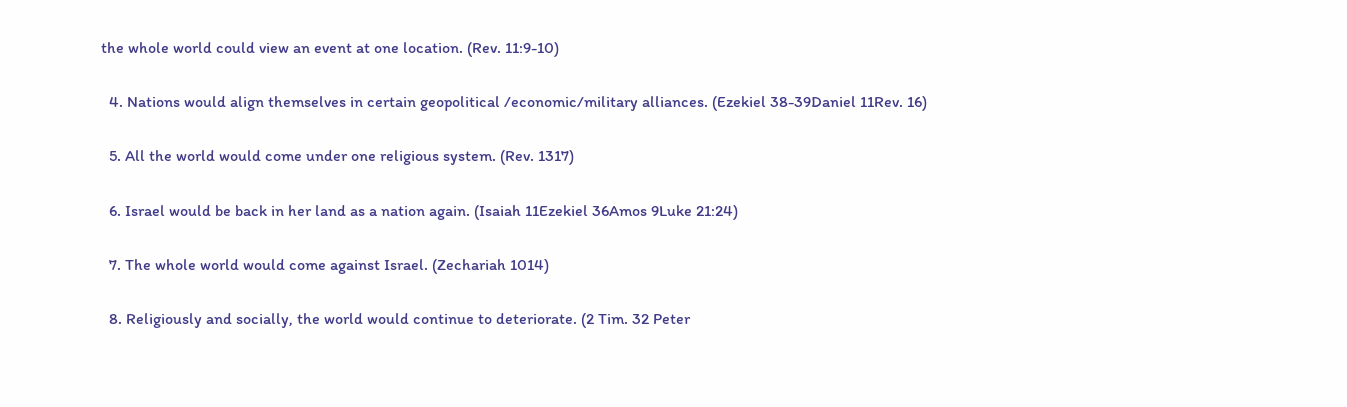the whole world could view an event at one location. (Rev. 11:9-10)

  4. Nations would align themselves in certain geopolitical /economic/military alliances. (Ezekiel 38-39Daniel 11Rev. 16)

  5. All the world would come under one religious system. (Rev. 1317)

  6. Israel would be back in her land as a nation again. (Isaiah 11Ezekiel 36Amos 9Luke 21:24)

  7. The whole world would come against Israel. (Zechariah 1014)

  8. Religiously and socially, the world would continue to deteriorate. (2 Tim. 32 Peter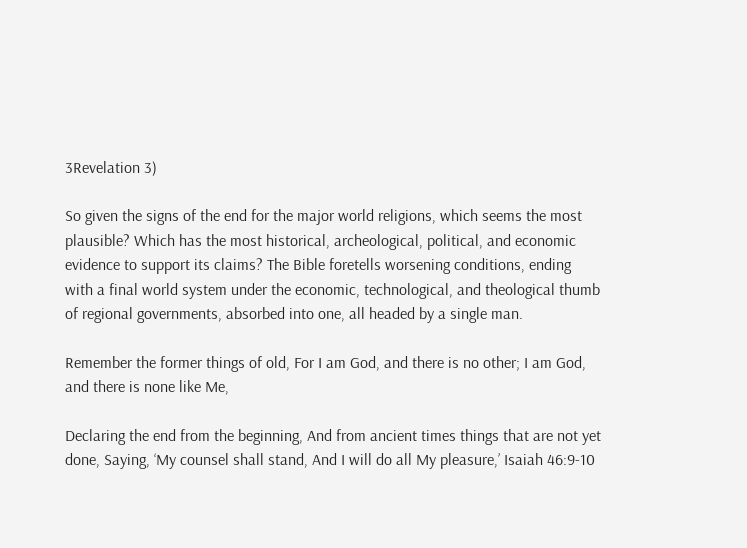3Revelation 3)

So given the signs of the end for the major world religions, which seems the most plausible? Which has the most historical, archeological, political, and economic evidence to support its claims? The Bible foretells worsening conditions, ending with a final world system under the economic, technological, and theological thumb of regional governments, absorbed into one, all headed by a single man.

Remember the former things of old, For I am God, and there is no other; I am God, and there is none like Me,

Declaring the end from the beginning, And from ancient times things that are not yet done, Saying, ‘My counsel shall stand, And I will do all My pleasure,’ Isaiah 46:9-10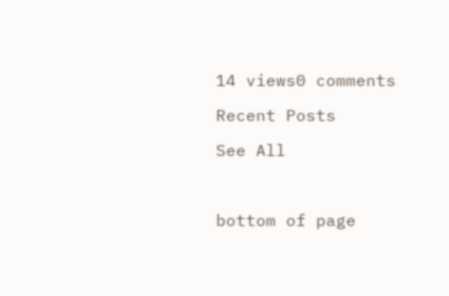14 views0 comments

Recent Posts

See All



bottom of page